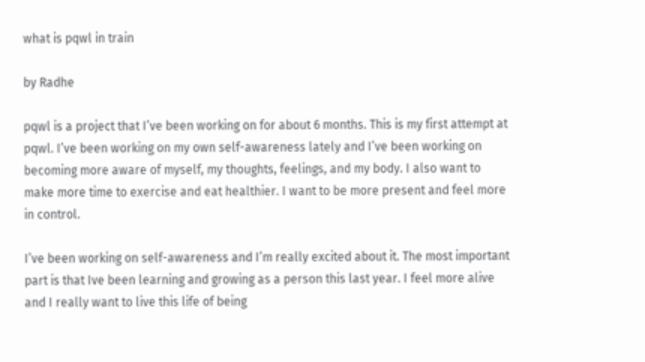what is pqwl in train

by Radhe

pqwl is a project that I’ve been working on for about 6 months. This is my first attempt at pqwl. I’ve been working on my own self-awareness lately and I’ve been working on becoming more aware of myself, my thoughts, feelings, and my body. I also want to make more time to exercise and eat healthier. I want to be more present and feel more in control.

I’ve been working on self-awareness and I’m really excited about it. The most important part is that Ive been learning and growing as a person this last year. I feel more alive and I really want to live this life of being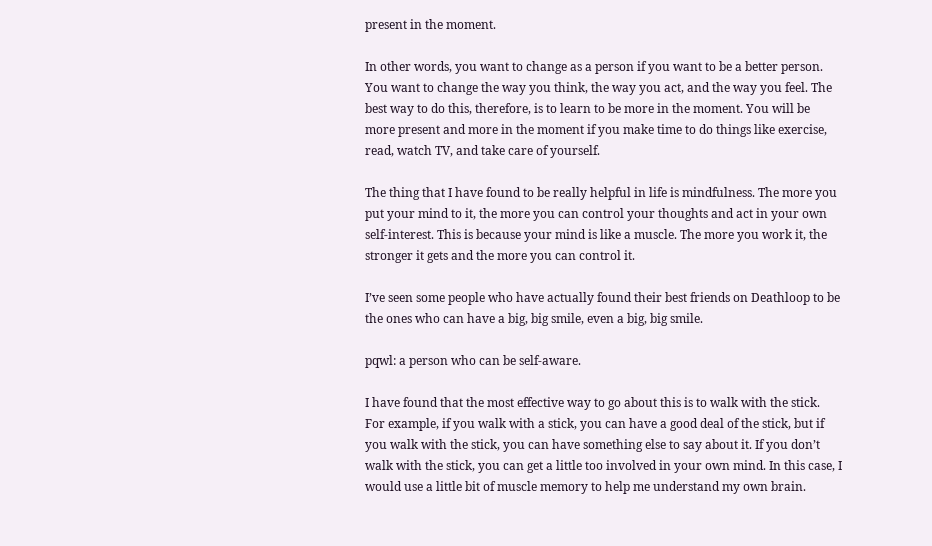present in the moment.

In other words, you want to change as a person if you want to be a better person. You want to change the way you think, the way you act, and the way you feel. The best way to do this, therefore, is to learn to be more in the moment. You will be more present and more in the moment if you make time to do things like exercise, read, watch TV, and take care of yourself.

The thing that I have found to be really helpful in life is mindfulness. The more you put your mind to it, the more you can control your thoughts and act in your own self-interest. This is because your mind is like a muscle. The more you work it, the stronger it gets and the more you can control it.

I’ve seen some people who have actually found their best friends on Deathloop to be the ones who can have a big, big smile, even a big, big smile.

pqwl: a person who can be self-aware.

I have found that the most effective way to go about this is to walk with the stick. For example, if you walk with a stick, you can have a good deal of the stick, but if you walk with the stick, you can have something else to say about it. If you don’t walk with the stick, you can get a little too involved in your own mind. In this case, I would use a little bit of muscle memory to help me understand my own brain.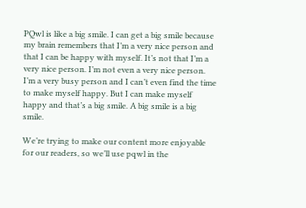PQwl is like a big smile. I can get a big smile because my brain remembers that I’m a very nice person and that I can be happy with myself. It’s not that I’m a very nice person. I’m not even a very nice person. I’m a very busy person and I can’t even find the time to make myself happy. But I can make myself happy and that’s a big smile. A big smile is a big smile.

We’re trying to make our content more enjoyable for our readers, so we’ll use pqwl in the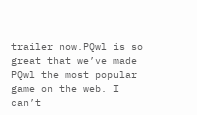trailer now.PQwl is so great that we’ve made PQwl the most popular game on the web. I can’t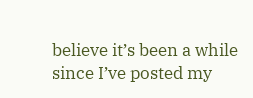believe it’s been a while since I’ve posted my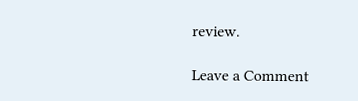review.

Leave a Comment